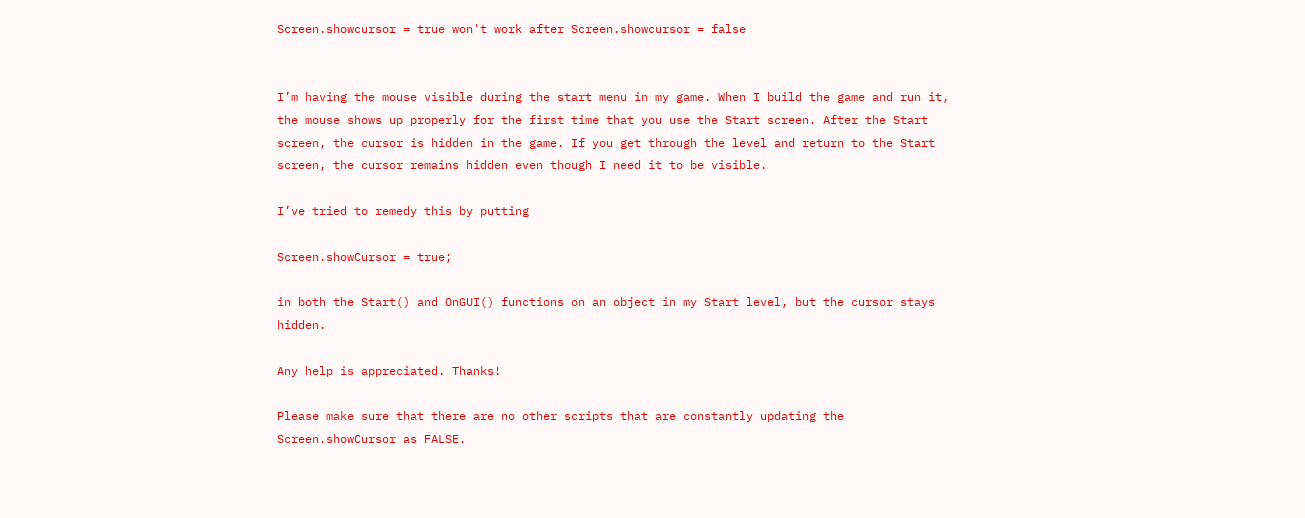Screen.showcursor = true won't work after Screen.showcursor = false


I’m having the mouse visible during the start menu in my game. When I build the game and run it, the mouse shows up properly for the first time that you use the Start screen. After the Start screen, the cursor is hidden in the game. If you get through the level and return to the Start screen, the cursor remains hidden even though I need it to be visible.

I’ve tried to remedy this by putting

Screen.showCursor = true;

in both the Start() and OnGUI() functions on an object in my Start level, but the cursor stays hidden.

Any help is appreciated. Thanks!

Please make sure that there are no other scripts that are constantly updating the Screen.showCursor as FALSE.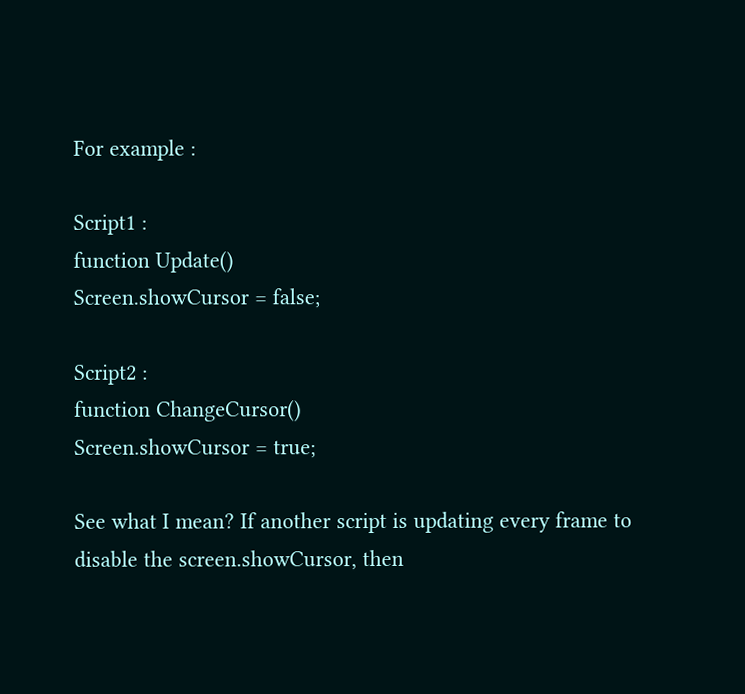For example :

Script1 :
function Update()
Screen.showCursor = false;

Script2 :
function ChangeCursor()
Screen.showCursor = true;

See what I mean? If another script is updating every frame to disable the screen.showCursor, then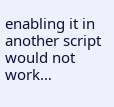enabling it in another script would not work…